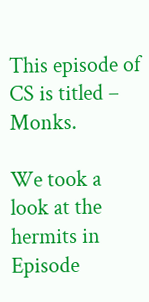This episode of CS is titled – Monks.

We took a look at the hermits in Episode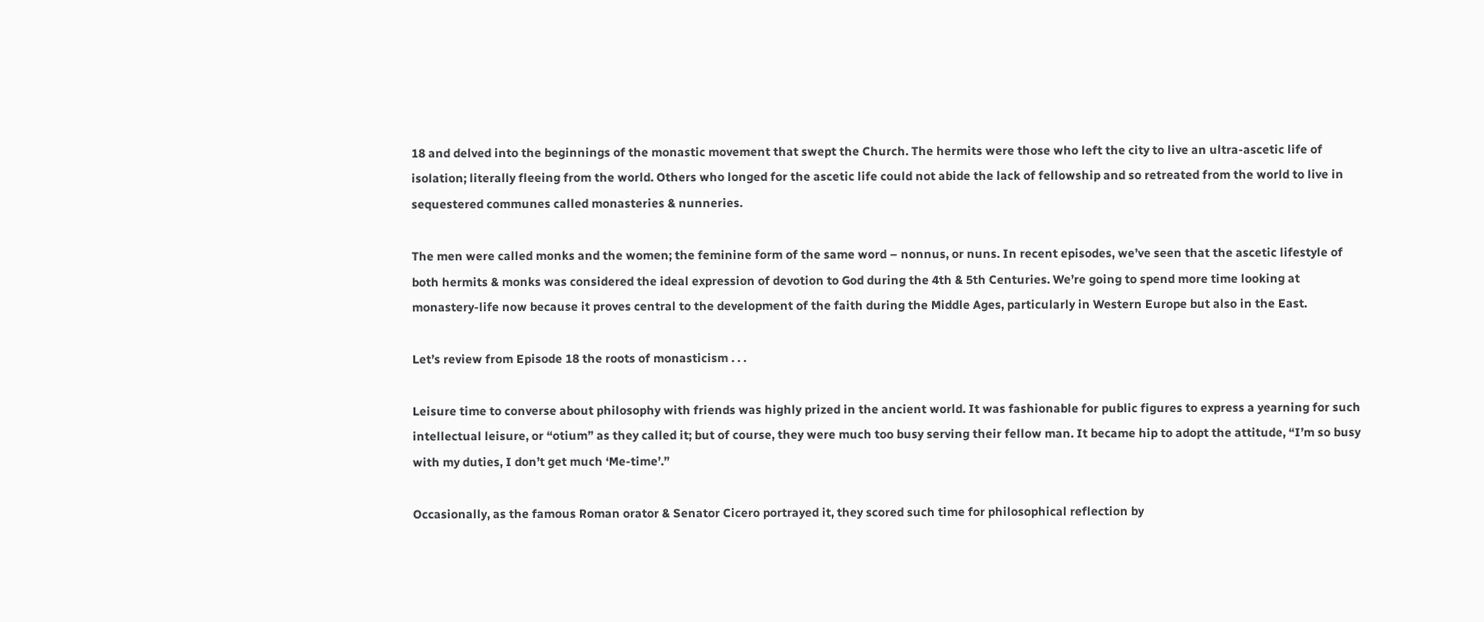18 and delved into the beginnings of the monastic movement that swept the Church. The hermits were those who left the city to live an ultra-ascetic life of isolation; literally fleeing from the world. Others who longed for the ascetic life could not abide the lack of fellowship and so retreated from the world to live in sequestered communes called monasteries & nunneries.

The men were called monks and the women; the feminine form of the same word – nonnus, or nuns. In recent episodes, we’ve seen that the ascetic lifestyle of both hermits & monks was considered the ideal expression of devotion to God during the 4th & 5th Centuries. We’re going to spend more time looking at monastery-life now because it proves central to the development of the faith during the Middle Ages, particularly in Western Europe but also in the East.

Let’s review from Episode 18 the roots of monasticism . . .

Leisure time to converse about philosophy with friends was highly prized in the ancient world. It was fashionable for public figures to express a yearning for such intellectual leisure, or “otium” as they called it; but of course, they were much too busy serving their fellow man. It became hip to adopt the attitude, “I’m so busy with my duties, I don’t get much ‘Me-time’.”

Occasionally, as the famous Roman orator & Senator Cicero portrayed it, they scored such time for philosophical reflection by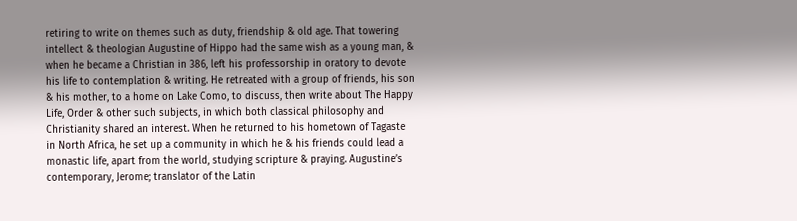retiring to write on themes such as duty, friendship & old age. That towering intellect & theologian Augustine of Hippo had the same wish as a young man, & when he became a Christian in 386, left his professorship in oratory to devote his life to contemplation & writing. He retreated with a group of friends, his son & his mother, to a home on Lake Como, to discuss, then write about The Happy Life, Order & other such subjects, in which both classical philosophy and Christianity shared an interest. When he returned to his hometown of Tagaste in North Africa, he set up a community in which he & his friends could lead a monastic life, apart from the world, studying scripture & praying. Augustine’s contemporary, Jerome; translator of the Latin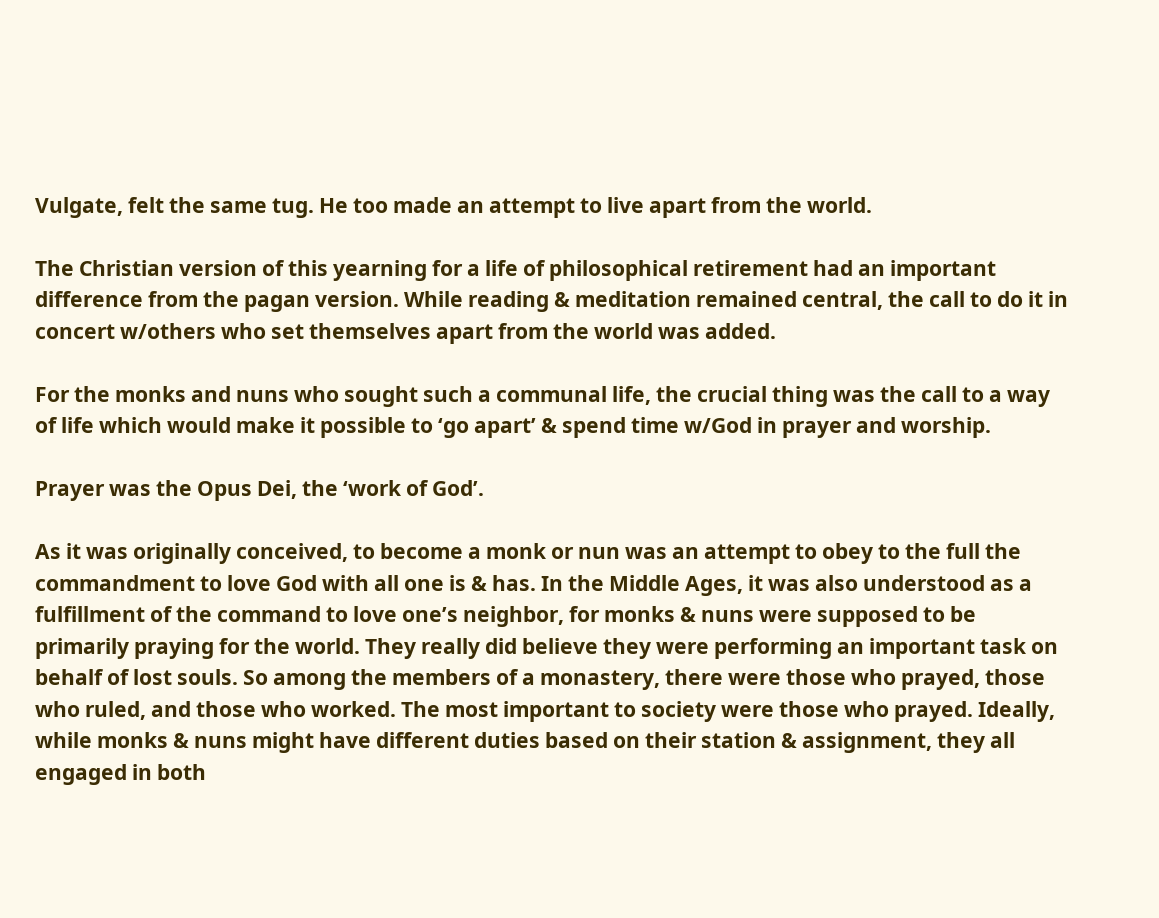Vulgate, felt the same tug. He too made an attempt to live apart from the world.

The Christian version of this yearning for a life of philosophical retirement had an important difference from the pagan version. While reading & meditation remained central, the call to do it in concert w/others who set themselves apart from the world was added.

For the monks and nuns who sought such a communal life, the crucial thing was the call to a way of life which would make it possible to ‘go apart’ & spend time w/God in prayer and worship.

Prayer was the Opus Dei, the ‘work of God’.

As it was originally conceived, to become a monk or nun was an attempt to obey to the full the commandment to love God with all one is & has. In the Middle Ages, it was also understood as a fulfillment of the command to love one’s neighbor, for monks & nuns were supposed to be primarily praying for the world. They really did believe they were performing an important task on behalf of lost souls. So among the members of a monastery, there were those who prayed, those who ruled, and those who worked. The most important to society were those who prayed. Ideally, while monks & nuns might have different duties based on their station & assignment, they all engaged in both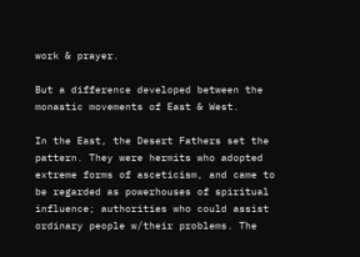work & prayer.

But a difference developed between the monastic movements of East & West.

In the East, the Desert Fathers set the pattern. They were hermits who adopted extreme forms of asceticism, and came to be regarded as powerhouses of spiritual influence; authorities who could assist ordinary people w/their problems. The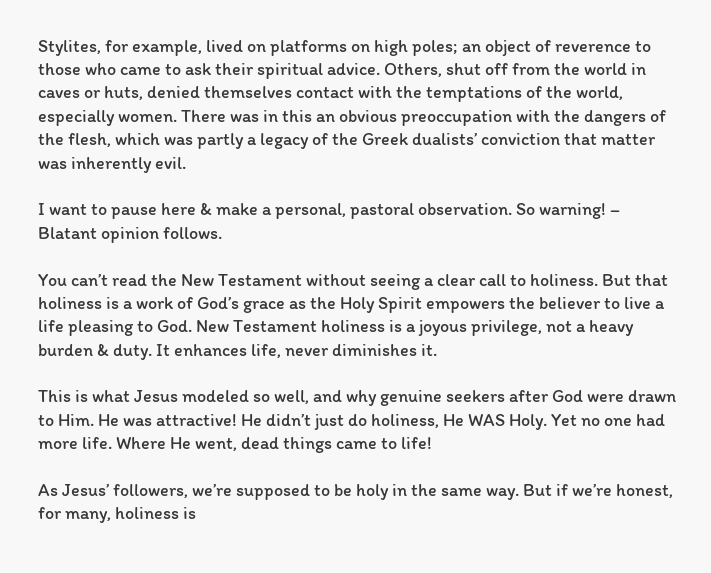Stylites, for example, lived on platforms on high poles; an object of reverence to those who came to ask their spiritual advice. Others, shut off from the world in caves or huts, denied themselves contact with the temptations of the world, especially women. There was in this an obvious preoccupation with the dangers of the flesh, which was partly a legacy of the Greek dualists’ conviction that matter was inherently evil.

I want to pause here & make a personal, pastoral observation. So warning! – Blatant opinion follows.

You can’t read the New Testament without seeing a clear call to holiness. But that holiness is a work of God’s grace as the Holy Spirit empowers the believer to live a life pleasing to God. New Testament holiness is a joyous privilege, not a heavy burden & duty. It enhances life, never diminishes it.

This is what Jesus modeled so well, and why genuine seekers after God were drawn to Him. He was attractive! He didn’t just do holiness, He WAS Holy. Yet no one had more life. Where He went, dead things came to life!

As Jesus’ followers, we’re supposed to be holy in the same way. But if we’re honest, for many, holiness is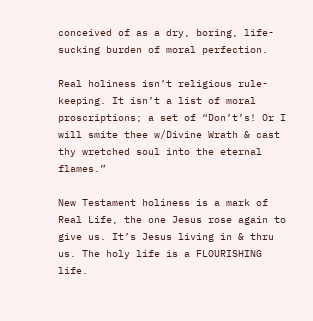conceived of as a dry, boring, life-sucking burden of moral perfection.

Real holiness isn’t religious rule-keeping. It isn’t a list of moral proscriptions; a set of “Don’t’s! Or I will smite thee w/Divine Wrath & cast thy wretched soul into the eternal flames.”

New Testament holiness is a mark of Real Life, the one Jesus rose again to give us. It’s Jesus living in & thru us. The holy life is a FLOURISHING life.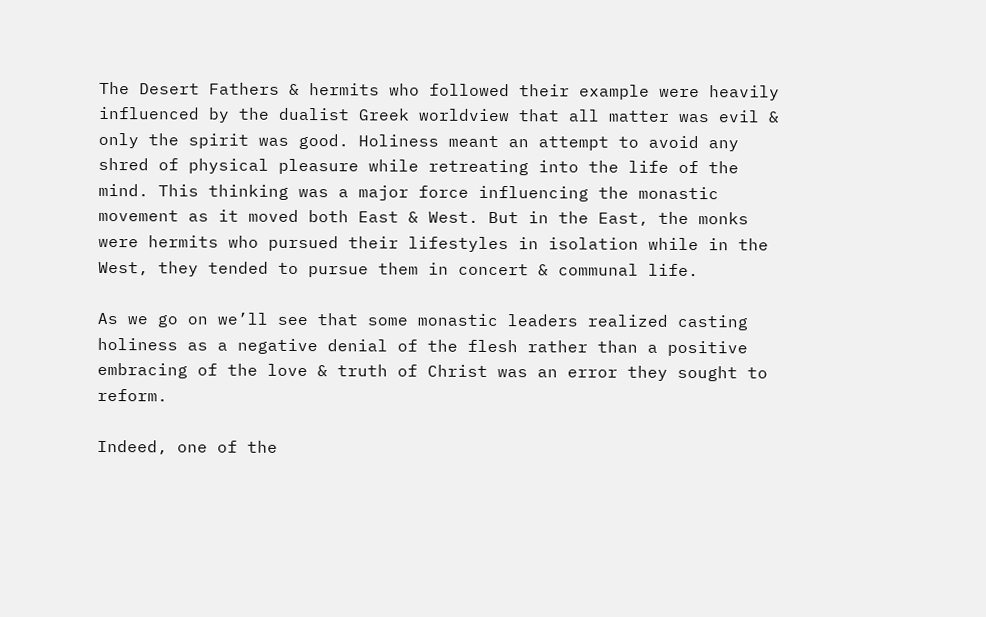The Desert Fathers & hermits who followed their example were heavily influenced by the dualist Greek worldview that all matter was evil & only the spirit was good. Holiness meant an attempt to avoid any shred of physical pleasure while retreating into the life of the mind. This thinking was a major force influencing the monastic movement as it moved both East & West. But in the East, the monks were hermits who pursued their lifestyles in isolation while in the West, they tended to pursue them in concert & communal life.

As we go on we’ll see that some monastic leaders realized casting holiness as a negative denial of the flesh rather than a positive embracing of the love & truth of Christ was an error they sought to reform.

Indeed, one of the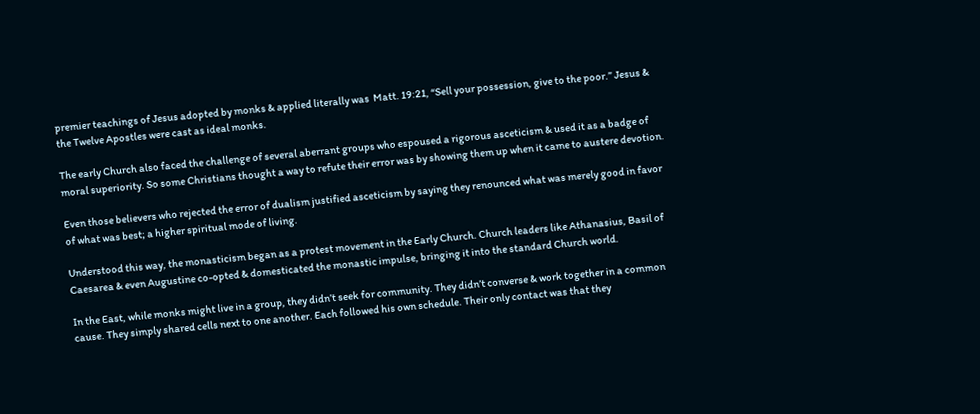premier teachings of Jesus adopted by monks & applied literally was  Matt. 19:21, “Sell your possession, give to the poor.” Jesus & the Twelve Apostles were cast as ideal monks.

The early Church also faced the challenge of several aberrant groups who espoused a rigorous asceticism & used it as a badge of moral superiority. So some Christians thought a way to refute their error was by showing them up when it came to austere devotion.

Even those believers who rejected the error of dualism justified asceticism by saying they renounced what was merely good in favor of what was best; a higher spiritual mode of living.

Understood this way, the monasticism began as a protest movement in the Early Church. Church leaders like Athanasius, Basil of Caesarea & even Augustine co-opted & domesticated the monastic impulse, bringing it into the standard Church world.

In the East, while monks might live in a group, they didn’t seek for community. They didn’t converse & work together in a common cause. They simply shared cells next to one another. Each followed his own schedule. Their only contact was that they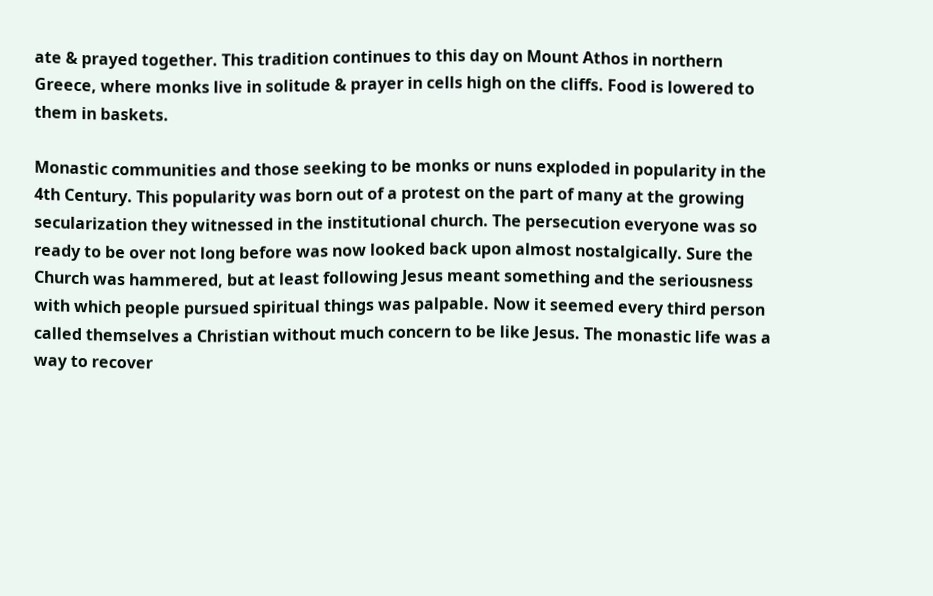ate & prayed together. This tradition continues to this day on Mount Athos in northern Greece, where monks live in solitude & prayer in cells high on the cliffs. Food is lowered to them in baskets.

Monastic communities and those seeking to be monks or nuns exploded in popularity in the 4th Century. This popularity was born out of a protest on the part of many at the growing secularization they witnessed in the institutional church. The persecution everyone was so ready to be over not long before was now looked back upon almost nostalgically. Sure the Church was hammered, but at least following Jesus meant something and the seriousness with which people pursued spiritual things was palpable. Now it seemed every third person called themselves a Christian without much concern to be like Jesus. The monastic life was a way to recover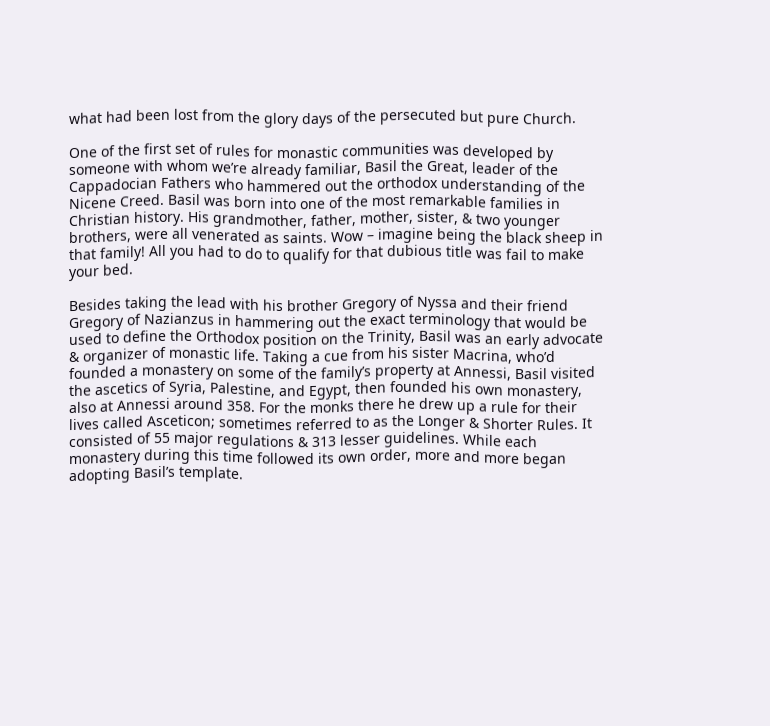what had been lost from the glory days of the persecuted but pure Church.

One of the first set of rules for monastic communities was developed by someone with whom we’re already familiar, Basil the Great, leader of the Cappadocian Fathers who hammered out the orthodox understanding of the Nicene Creed. Basil was born into one of the most remarkable families in Christian history. His grandmother, father, mother, sister, & two younger brothers, were all venerated as saints. Wow – imagine being the black sheep in that family! All you had to do to qualify for that dubious title was fail to make your bed.

Besides taking the lead with his brother Gregory of Nyssa and their friend Gregory of Nazianzus in hammering out the exact terminology that would be used to define the Orthodox position on the Trinity, Basil was an early advocate & organizer of monastic life. Taking a cue from his sister Macrina, who’d founded a monastery on some of the family’s property at Annessi, Basil visited the ascetics of Syria, Palestine, and Egypt, then founded his own monastery, also at Annessi around 358. For the monks there he drew up a rule for their lives called Asceticon; sometimes referred to as the Longer & Shorter Rules. It consisted of 55 major regulations & 313 lesser guidelines. While each monastery during this time followed its own order, more and more began adopting Basil’s template.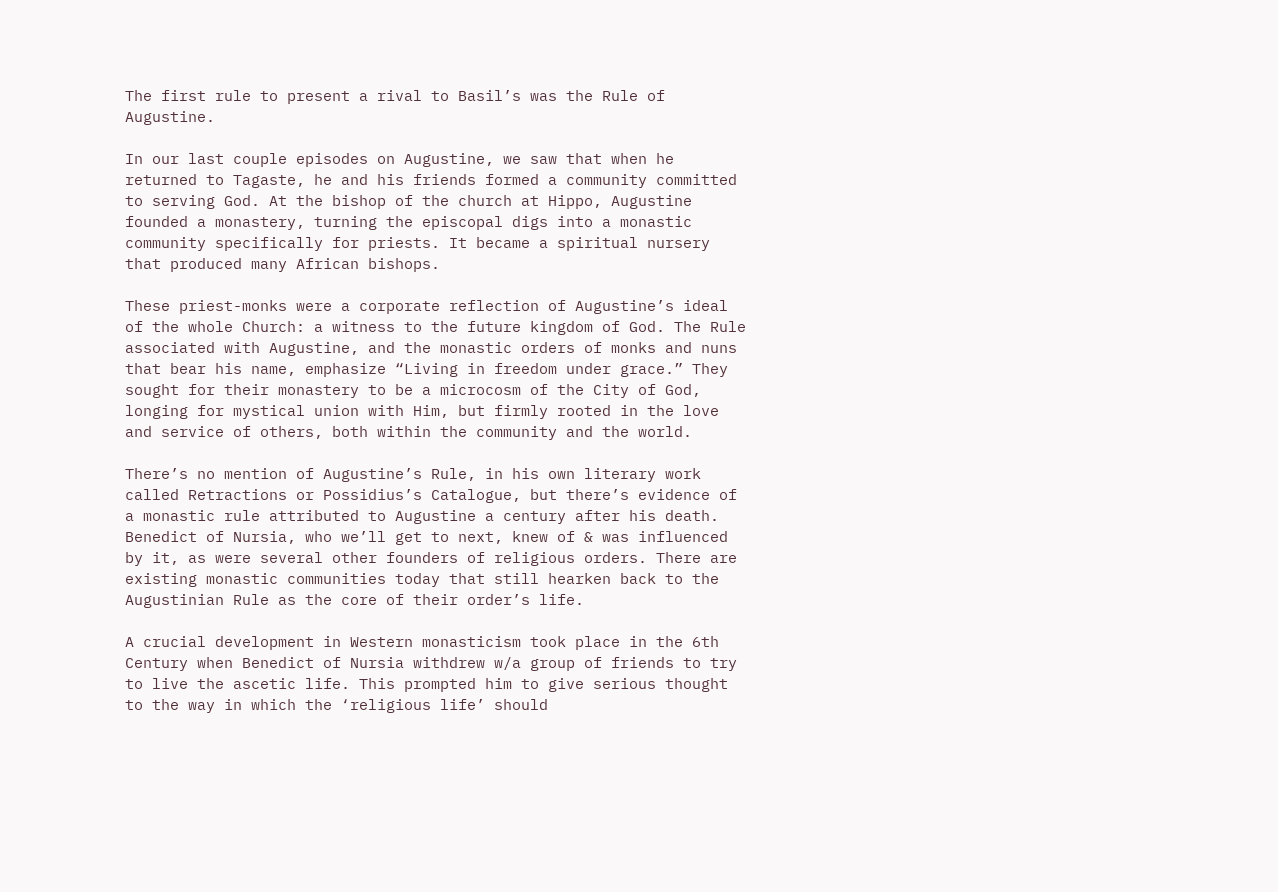The first rule to present a rival to Basil’s was the Rule of Augustine.

In our last couple episodes on Augustine, we saw that when he returned to Tagaste, he and his friends formed a community committed to serving God. At the bishop of the church at Hippo, Augustine founded a monastery, turning the episcopal digs into a monastic community specifically for priests. It became a spiritual nursery that produced many African bishops.

These priest-monks were a corporate reflection of Augustine’s ideal of the whole Church: a witness to the future kingdom of God. The Rule associated with Augustine, and the monastic orders of monks and nuns that bear his name, emphasize “Living in freedom under grace.” They sought for their monastery to be a microcosm of the City of God, longing for mystical union with Him, but firmly rooted in the love and service of others, both within the community and the world.

There’s no mention of Augustine’s Rule, in his own literary work called Retractions or Possidius’s Catalogue, but there’s evidence of a monastic rule attributed to Augustine a century after his death. Benedict of Nursia, who we’ll get to next, knew of & was influenced by it, as were several other founders of religious orders. There are existing monastic communities today that still hearken back to the Augustinian Rule as the core of their order’s life.

A crucial development in Western monasticism took place in the 6th Century when Benedict of Nursia withdrew w/a group of friends to try to live the ascetic life. This prompted him to give serious thought to the way in which the ‘religious life’ should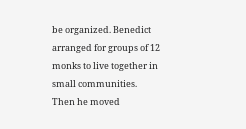be organized. Benedict arranged for groups of 12 monks to live together in small communities. Then he moved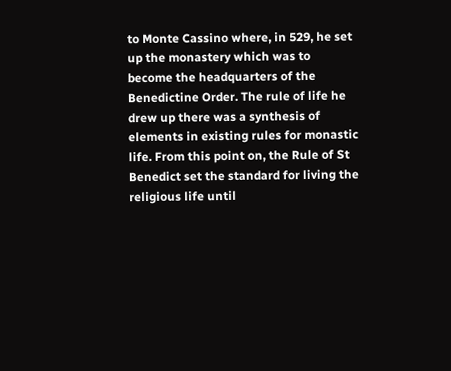to Monte Cassino where, in 529, he set up the monastery which was to become the headquarters of the Benedictine Order. The rule of life he drew up there was a synthesis of elements in existing rules for monastic life. From this point on, the Rule of St Benedict set the standard for living the religious life until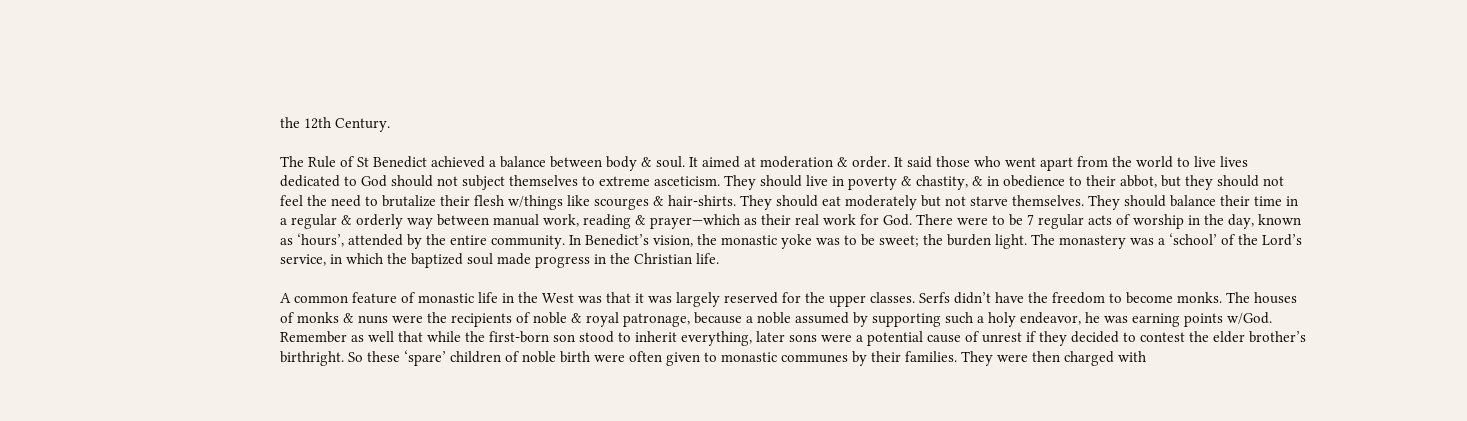the 12th Century.

The Rule of St Benedict achieved a balance between body & soul. It aimed at moderation & order. It said those who went apart from the world to live lives dedicated to God should not subject themselves to extreme asceticism. They should live in poverty & chastity, & in obedience to their abbot, but they should not feel the need to brutalize their flesh w/things like scourges & hair-shirts. They should eat moderately but not starve themselves. They should balance their time in a regular & orderly way between manual work, reading & prayer—which as their real work for God. There were to be 7 regular acts of worship in the day, known as ‘hours’, attended by the entire community. In Benedict’s vision, the monastic yoke was to be sweet; the burden light. The monastery was a ‘school’ of the Lord’s service, in which the baptized soul made progress in the Christian life.

A common feature of monastic life in the West was that it was largely reserved for the upper classes. Serfs didn’t have the freedom to become monks. The houses of monks & nuns were the recipients of noble & royal patronage, because a noble assumed by supporting such a holy endeavor, he was earning points w/God.  Remember as well that while the first-born son stood to inherit everything, later sons were a potential cause of unrest if they decided to contest the elder brother’s birthright. So these ‘spare’ children of noble birth were often given to monastic communes by their families. They were then charged with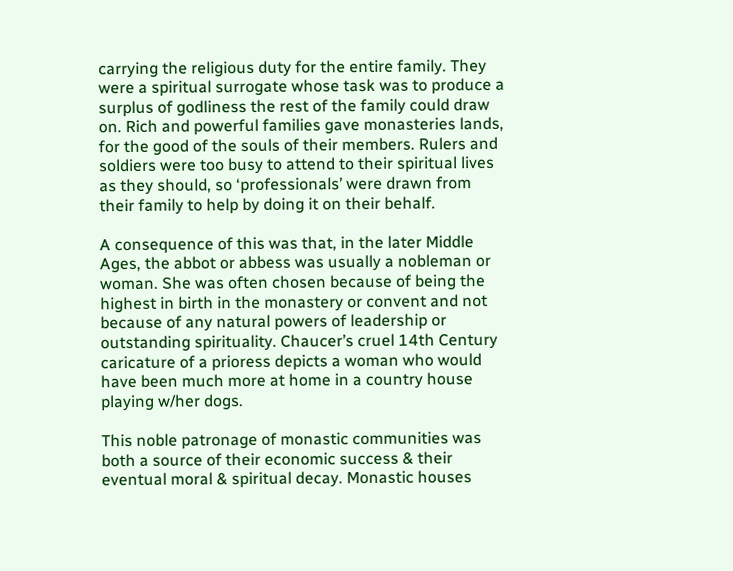carrying the religious duty for the entire family. They were a spiritual surrogate whose task was to produce a surplus of godliness the rest of the family could draw on. Rich and powerful families gave monasteries lands, for the good of the souls of their members. Rulers and soldiers were too busy to attend to their spiritual lives as they should, so ‘professionals’ were drawn from their family to help by doing it on their behalf.

A consequence of this was that, in the later Middle Ages, the abbot or abbess was usually a nobleman or woman. She was often chosen because of being the highest in birth in the monastery or convent and not because of any natural powers of leadership or outstanding spirituality. Chaucer’s cruel 14th Century caricature of a prioress depicts a woman who would have been much more at home in a country house playing w/her dogs.

This noble patronage of monastic communities was both a source of their economic success & their eventual moral & spiritual decay. Monastic houses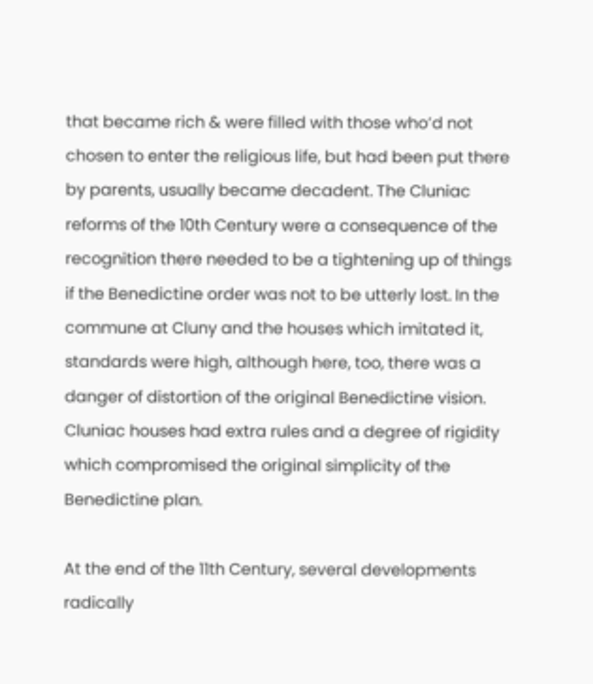that became rich & were filled with those who’d not chosen to enter the religious life, but had been put there by parents, usually became decadent. The Cluniac reforms of the 10th Century were a consequence of the recognition there needed to be a tightening up of things if the Benedictine order was not to be utterly lost. In the commune at Cluny and the houses which imitated it, standards were high, although here, too, there was a danger of distortion of the original Benedictine vision. Cluniac houses had extra rules and a degree of rigidity which compromised the original simplicity of the Benedictine plan.

At the end of the 11th Century, several developments radically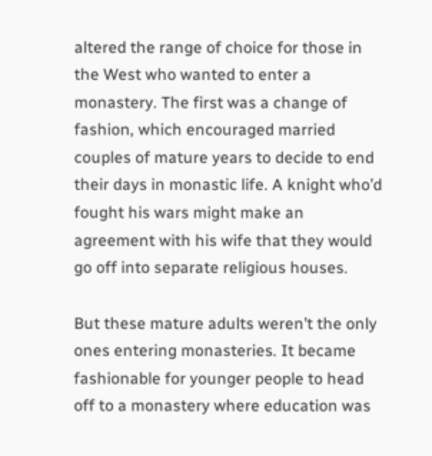altered the range of choice for those in the West who wanted to enter a monastery. The first was a change of fashion, which encouraged married couples of mature years to decide to end their days in monastic life. A knight who’d fought his wars might make an agreement with his wife that they would go off into separate religious houses.

But these mature adults weren’t the only ones entering monasteries. It became fashionable for younger people to head off to a monastery where education was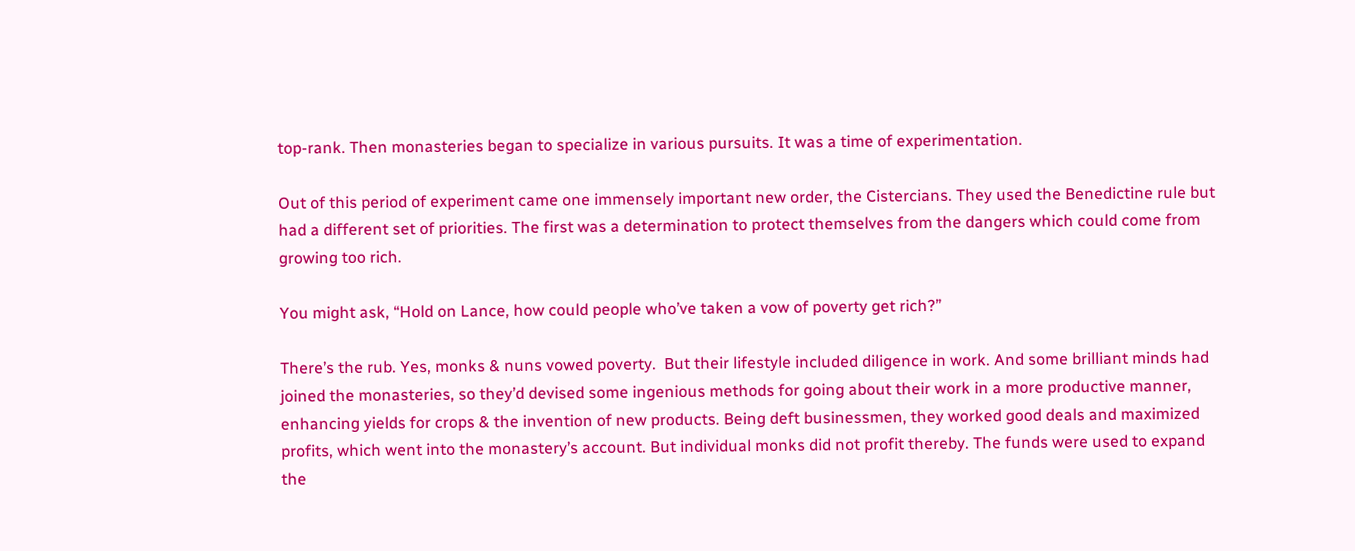top-rank. Then monasteries began to specialize in various pursuits. It was a time of experimentation.

Out of this period of experiment came one immensely important new order, the Cistercians. They used the Benedictine rule but had a different set of priorities. The first was a determination to protect themselves from the dangers which could come from growing too rich.

You might ask, “Hold on Lance, how could people who’ve taken a vow of poverty get rich?”

There’s the rub. Yes, monks & nuns vowed poverty.  But their lifestyle included diligence in work. And some brilliant minds had joined the monasteries, so they’d devised some ingenious methods for going about their work in a more productive manner, enhancing yields for crops & the invention of new products. Being deft businessmen, they worked good deals and maximized profits, which went into the monastery’s account. But individual monks did not profit thereby. The funds were used to expand the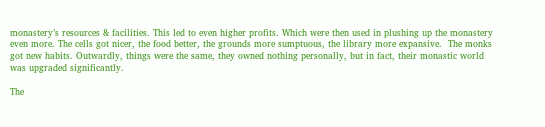monastery’s resources & facilities. This led to even higher profits. Which were then used in plushing up the monastery even more. The cells got nicer, the food better, the grounds more sumptuous, the library more expansive.  The monks got new habits. Outwardly, things were the same, they owned nothing personally, but in fact, their monastic world was upgraded significantly.

The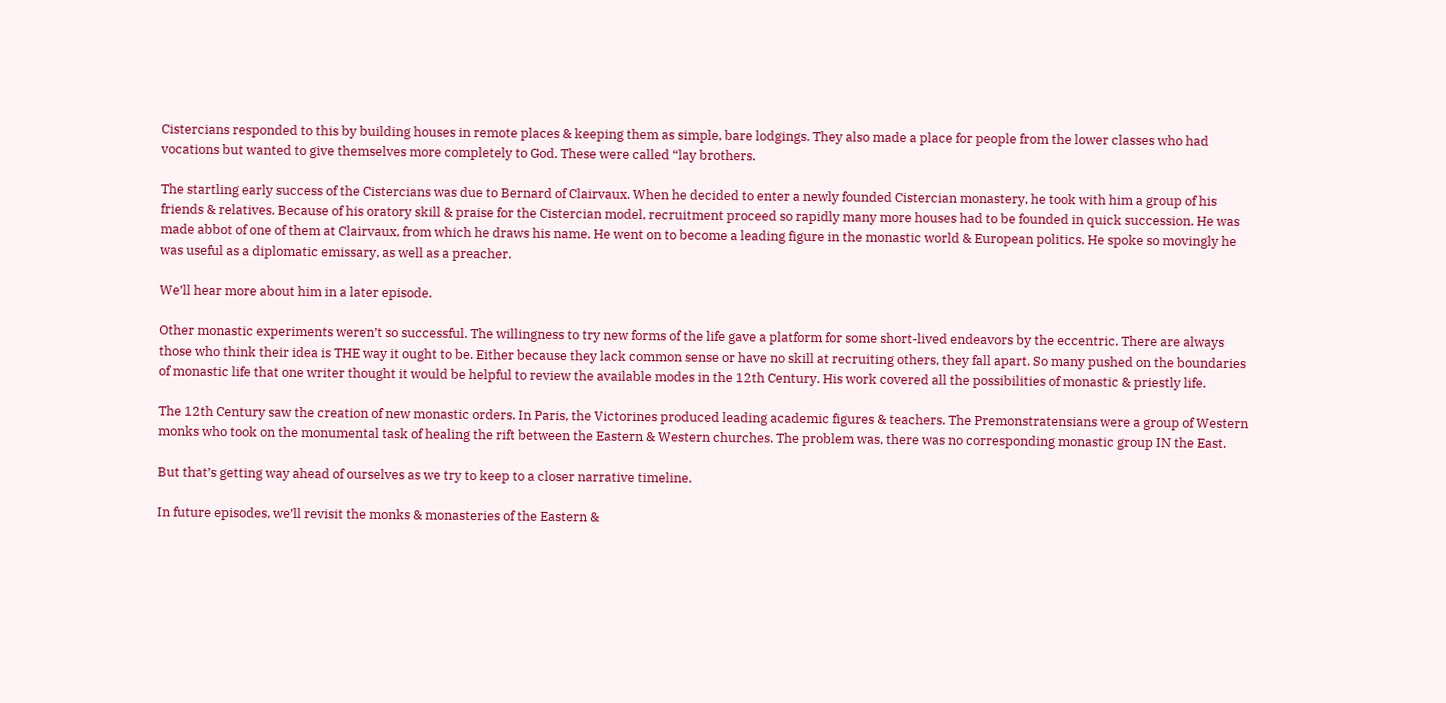Cistercians responded to this by building houses in remote places & keeping them as simple, bare lodgings. They also made a place for people from the lower classes who had vocations but wanted to give themselves more completely to God. These were called “lay brothers.

The startling early success of the Cistercians was due to Bernard of Clairvaux. When he decided to enter a newly founded Cistercian monastery, he took with him a group of his friends & relatives. Because of his oratory skill & praise for the Cistercian model, recruitment proceed so rapidly many more houses had to be founded in quick succession. He was made abbot of one of them at Clairvaux, from which he draws his name. He went on to become a leading figure in the monastic world & European politics. He spoke so movingly he was useful as a diplomatic emissary, as well as a preacher.

We’ll hear more about him in a later episode.

Other monastic experiments weren’t so successful. The willingness to try new forms of the life gave a platform for some short-lived endeavors by the eccentric. There are always those who think their idea is THE way it ought to be. Either because they lack common sense or have no skill at recruiting others, they fall apart. So many pushed on the boundaries of monastic life that one writer thought it would be helpful to review the available modes in the 12th Century. His work covered all the possibilities of monastic & priestly life.

The 12th Century saw the creation of new monastic orders. In Paris, the Victorines produced leading academic figures & teachers. The Premonstratensians were a group of Western monks who took on the monumental task of healing the rift between the Eastern & Western churches. The problem was, there was no corresponding monastic group IN the East.

But that’s getting way ahead of ourselves as we try to keep to a closer narrative timeline.

In future episodes, we’ll revisit the monks & monasteries of the Eastern &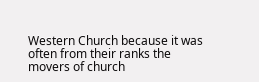Western Church because it was often from their ranks the movers of church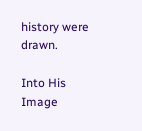history were drawn.

Into His Image